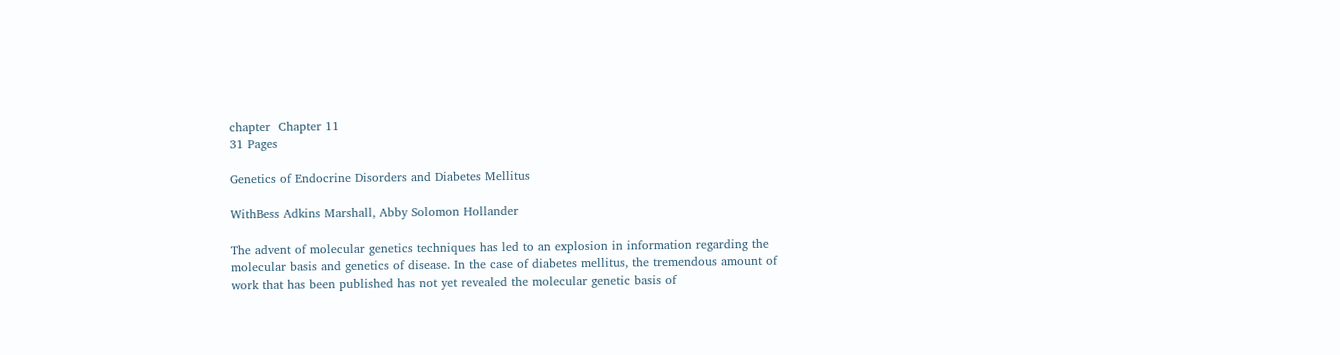chapter  Chapter 11
31 Pages

Genetics of Endocrine Disorders and Diabetes Mellitus

WithBess Adkins Marshall, Abby Solomon Hollander

The advent of molecular genetics techniques has led to an explosion in information regarding the molecular basis and genetics of disease. In the case of diabetes mellitus, the tremendous amount of work that has been published has not yet revealed the molecular genetic basis of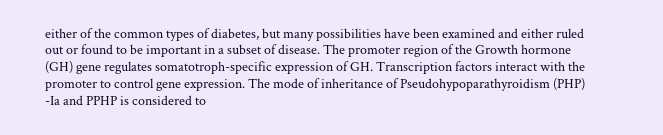either of the common types of diabetes, but many possibilities have been examined and either ruled out or found to be important in a subset of disease. The promoter region of the Growth hormone (GH) gene regulates somatotroph-specific expression of GH. Transcription factors interact with the promoter to control gene expression. The mode of inheritance of Pseudohypoparathyroidism (PHP) -Ia and PPHP is considered to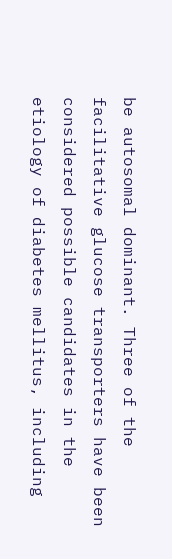be autosomal dominant. Three of the facilitative glucose transporters have been considered possible candidates in the etiology of diabetes mellitus, including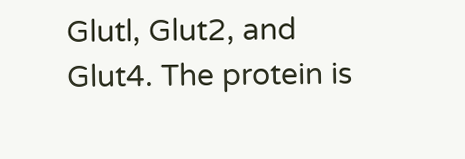Glutl, Glut2, and Glut4. The protein is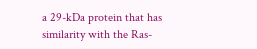a 29-kDa protein that has similarity with the Ras-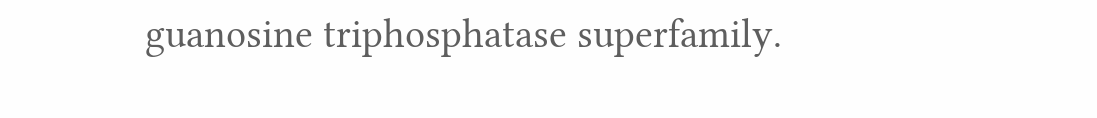guanosine triphosphatase superfamily.